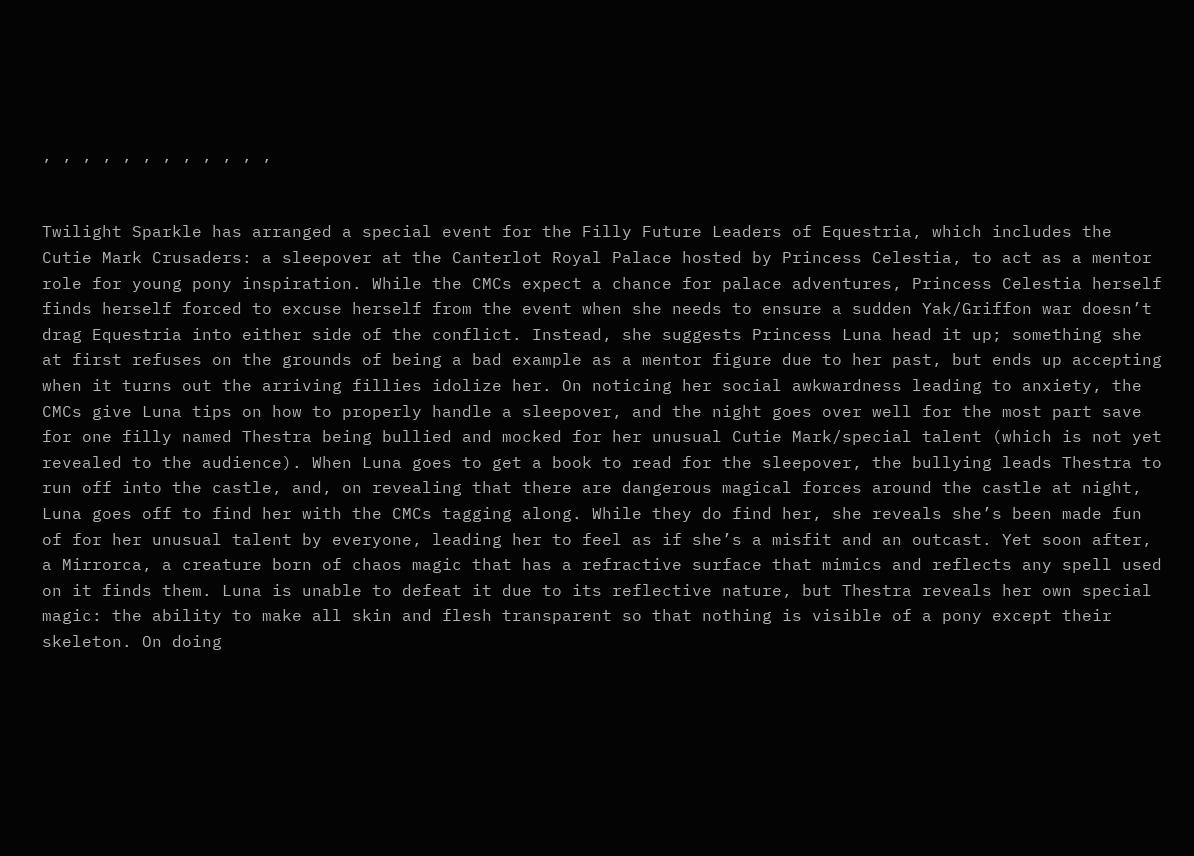, , , , , , , , , , , ,


Twilight Sparkle has arranged a special event for the Filly Future Leaders of Equestria, which includes the Cutie Mark Crusaders: a sleepover at the Canterlot Royal Palace hosted by Princess Celestia, to act as a mentor role for young pony inspiration. While the CMCs expect a chance for palace adventures, Princess Celestia herself finds herself forced to excuse herself from the event when she needs to ensure a sudden Yak/Griffon war doesn’t drag Equestria into either side of the conflict. Instead, she suggests Princess Luna head it up; something she at first refuses on the grounds of being a bad example as a mentor figure due to her past, but ends up accepting when it turns out the arriving fillies idolize her. On noticing her social awkwardness leading to anxiety, the CMCs give Luna tips on how to properly handle a sleepover, and the night goes over well for the most part save for one filly named Thestra being bullied and mocked for her unusual Cutie Mark/special talent (which is not yet revealed to the audience). When Luna goes to get a book to read for the sleepover, the bullying leads Thestra to run off into the castle, and, on revealing that there are dangerous magical forces around the castle at night, Luna goes off to find her with the CMCs tagging along. While they do find her, she reveals she’s been made fun of for her unusual talent by everyone, leading her to feel as if she’s a misfit and an outcast. Yet soon after, a Mirrorca, a creature born of chaos magic that has a refractive surface that mimics and reflects any spell used on it finds them. Luna is unable to defeat it due to its reflective nature, but Thestra reveals her own special magic: the ability to make all skin and flesh transparent so that nothing is visible of a pony except their skeleton. On doing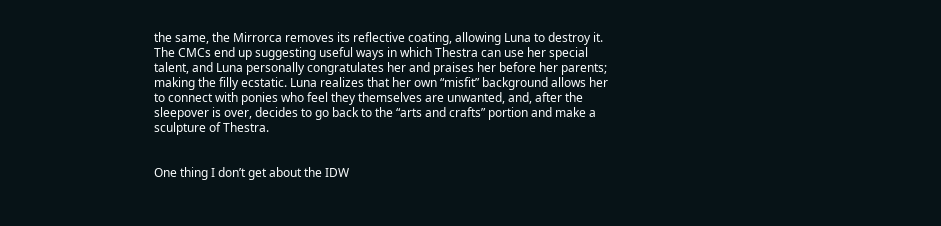the same, the Mirrorca removes its reflective coating, allowing Luna to destroy it. The CMCs end up suggesting useful ways in which Thestra can use her special talent, and Luna personally congratulates her and praises her before her parents; making the filly ecstatic. Luna realizes that her own “misfit” background allows her to connect with ponies who feel they themselves are unwanted, and, after the sleepover is over, decides to go back to the “arts and crafts” portion and make a sculpture of Thestra.


One thing I don’t get about the IDW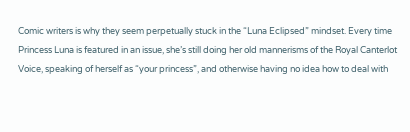Comic writers is why they seem perpetually stuck in the “Luna Eclipsed” mindset. Every time Princess Luna is featured in an issue, she’s still doing her old mannerisms of the Royal Canterlot Voice, speaking of herself as “your princess”, and otherwise having no idea how to deal with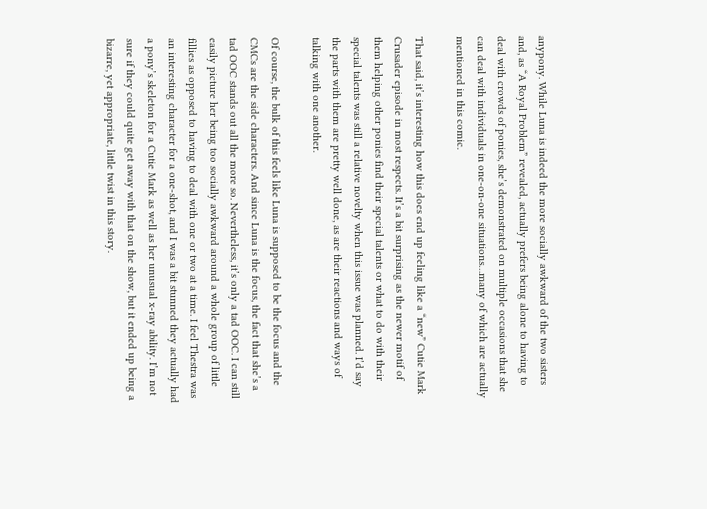anypony. While Luna is indeed the more socially awkward of the two sisters and, as “A Royal Problem” revealed, actually prefers being alone to having to deal with crowds of ponies, she’s demonstrated on multiple occasions that she can deal with individuals in one-on-one situations…many of which are actually mentioned in this comic.

That said, it’s interesting how this does end up feeling like a “new” Cutie Mark Crusader episode in most respects. It’s a bit surprising as the newer motif of them helping other ponies find their special talents or what to do with their special talents was still a relative novelty when this issue was planned. I’d say the parts with them are pretty well done, as are their reactions and ways of talking with one another.

Of course, the bulk of this feels like Luna is supposed to be the focus and the CMCs are the side characters. And since Luna is the focus, the fact that she’s a tad OOC stands out all the more so. Nevertheless, it’s only a tad OOC. I can still easily picture her being too socially awkward around a whole group of little fillies as opposed to having to deal with one or two at a time. I feel Thestra was an interesting character for a one-shot, and I was a bit stunned they actually had a pony’s skeleton for a Cutie Mark as well as her unusual x-ray ability. I’m not sure if they could quite get away with that on the show, but it ended up being a bizarre, yet appropriate, little twist in this story.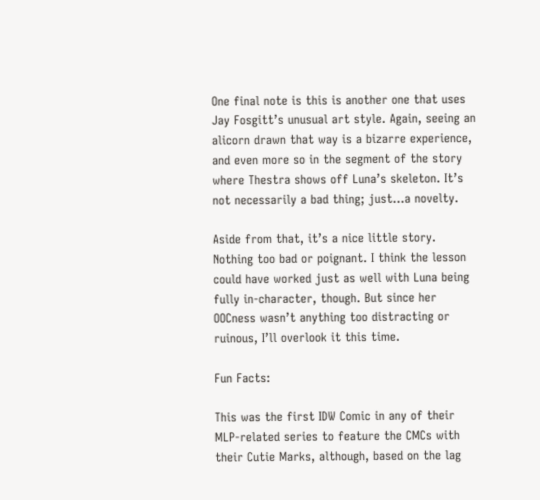One final note is this is another one that uses Jay Fosgitt’s unusual art style. Again, seeing an alicorn drawn that way is a bizarre experience, and even more so in the segment of the story where Thestra shows off Luna’s skeleton. It’s not necessarily a bad thing; just…a novelty.

Aside from that, it’s a nice little story. Nothing too bad or poignant. I think the lesson could have worked just as well with Luna being fully in-character, though. But since her OOCness wasn’t anything too distracting or ruinous, I’ll overlook it this time.

Fun Facts:

This was the first IDW Comic in any of their MLP-related series to feature the CMCs with their Cutie Marks, although, based on the lag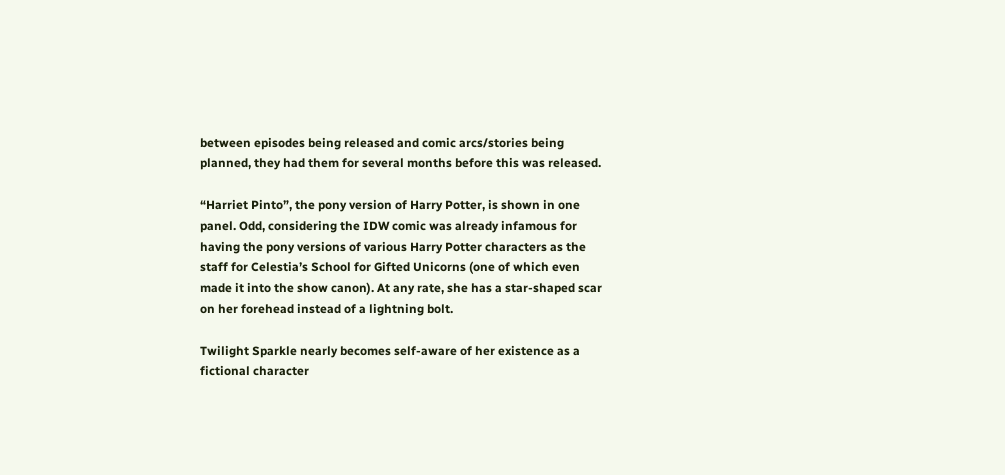between episodes being released and comic arcs/stories being planned, they had them for several months before this was released.

“Harriet Pinto”, the pony version of Harry Potter, is shown in one panel. Odd, considering the IDW comic was already infamous for having the pony versions of various Harry Potter characters as the staff for Celestia’s School for Gifted Unicorns (one of which even made it into the show canon). At any rate, she has a star-shaped scar on her forehead instead of a lightning bolt.

Twilight Sparkle nearly becomes self-aware of her existence as a fictional character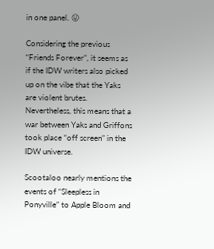in one panel. 😛

Considering the previous “Friends Forever”, it seems as if the IDW writers also picked up on the vibe that the Yaks are violent brutes. Nevertheless, this means that a war between Yaks and Griffons took place “off screen” in the IDW universe.

Scootaloo nearly mentions the events of “Sleepless in Ponyville” to Apple Bloom and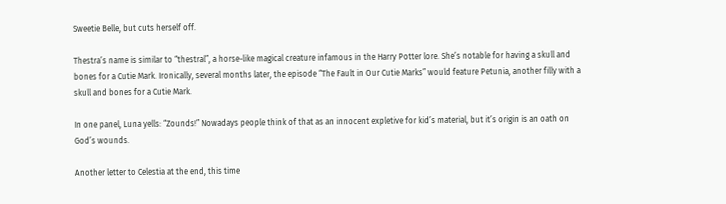Sweetie Belle, but cuts herself off.

Thestra’s name is similar to “thestral”, a horse-like magical creature infamous in the Harry Potter lore. She’s notable for having a skull and bones for a Cutie Mark. Ironically, several months later, the episode “The Fault in Our Cutie Marks” would feature Petunia, another filly with a skull and bones for a Cutie Mark.

In one panel, Luna yells: “Zounds!” Nowadays people think of that as an innocent expletive for kid’s material, but it’s origin is an oath on God’s wounds.

Another letter to Celestia at the end, this time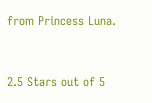from Princess Luna.


2.5 Stars out of 5